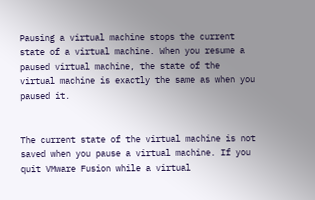Pausing a virtual machine stops the current state of a virtual machine. When you resume a paused virtual machine, the state of the virtual machine is exactly the same as when you paused it.


The current state of the virtual machine is not saved when you pause a virtual machine. If you quit VMware Fusion while a virtual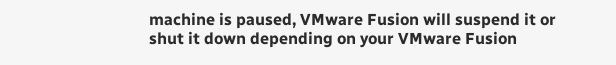machine is paused, VMware Fusion will suspend it or shut it down depending on your VMware Fusion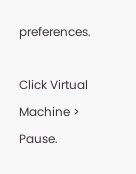preferences.

Click Virtual Machine > Pause.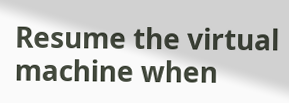Resume the virtual machine when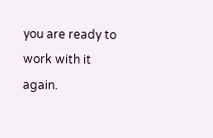you are ready to work with it again.